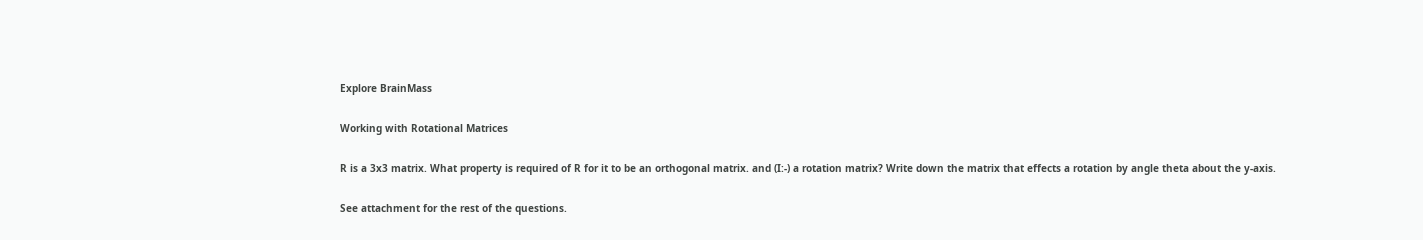Explore BrainMass

Working with Rotational Matrices

R is a 3x3 matrix. What property is required of R for it to be an orthogonal matrix. and (I:-) a rotation matrix? Write down the matrix that effects a rotation by angle theta about the y-axis.

See attachment for the rest of the questions.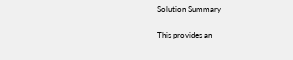Solution Summary

This provides an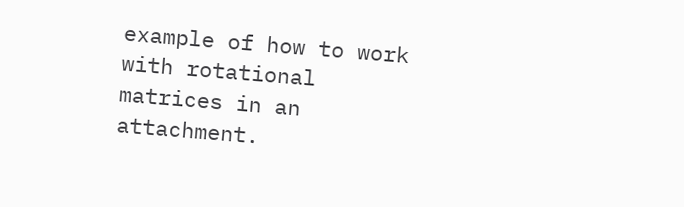example of how to work with rotational matrices in an attachment.